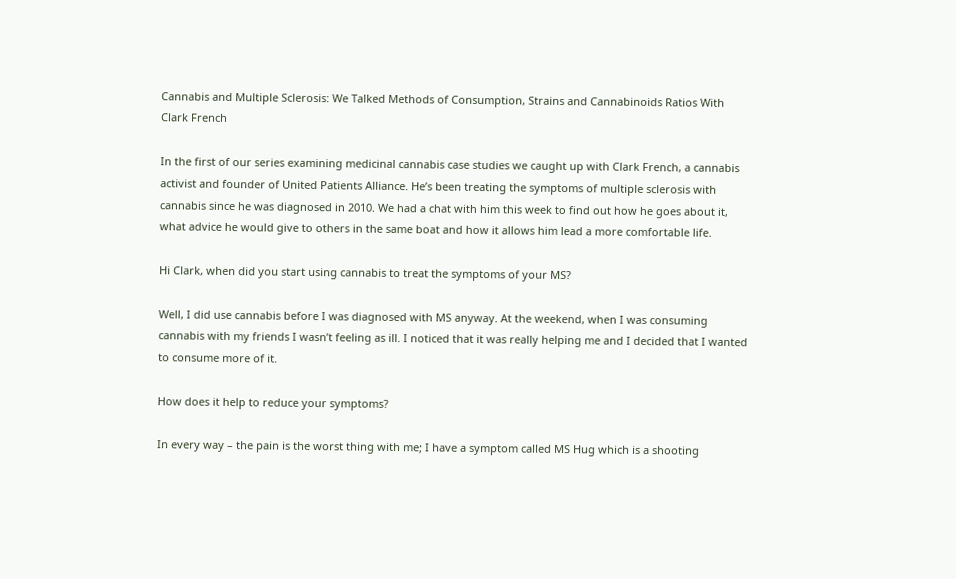Cannabis and Multiple Sclerosis: We Talked Methods of Consumption, Strains and Cannabinoids Ratios With Clark French

In the first of our series examining medicinal cannabis case studies we caught up with Clark French, a cannabis activist and founder of United Patients Alliance. He’s been treating the symptoms of multiple sclerosis with cannabis since he was diagnosed in 2010. We had a chat with him this week to find out how he goes about it, what advice he would give to others in the same boat and how it allows him lead a more comfortable life.

Hi Clark, when did you start using cannabis to treat the symptoms of your MS?

Well, I did use cannabis before I was diagnosed with MS anyway. At the weekend, when I was consuming cannabis with my friends I wasn’t feeling as ill. I noticed that it was really helping me and I decided that I wanted to consume more of it.

How does it help to reduce your symptoms?

In every way – the pain is the worst thing with me; I have a symptom called MS Hug which is a shooting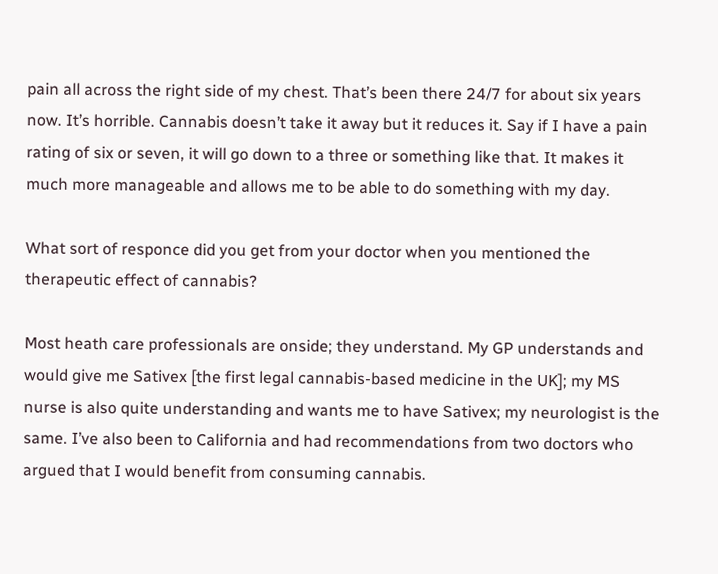pain all across the right side of my chest. That’s been there 24/7 for about six years now. It’s horrible. Cannabis doesn’t take it away but it reduces it. Say if I have a pain rating of six or seven, it will go down to a three or something like that. It makes it much more manageable and allows me to be able to do something with my day.

What sort of responce did you get from your doctor when you mentioned the therapeutic effect of cannabis?

Most heath care professionals are onside; they understand. My GP understands and would give me Sativex [the first legal cannabis-based medicine in the UK]; my MS nurse is also quite understanding and wants me to have Sativex; my neurologist is the same. I’ve also been to California and had recommendations from two doctors who argued that I would benefit from consuming cannabis.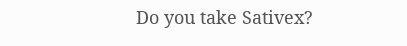Do you take Sativex?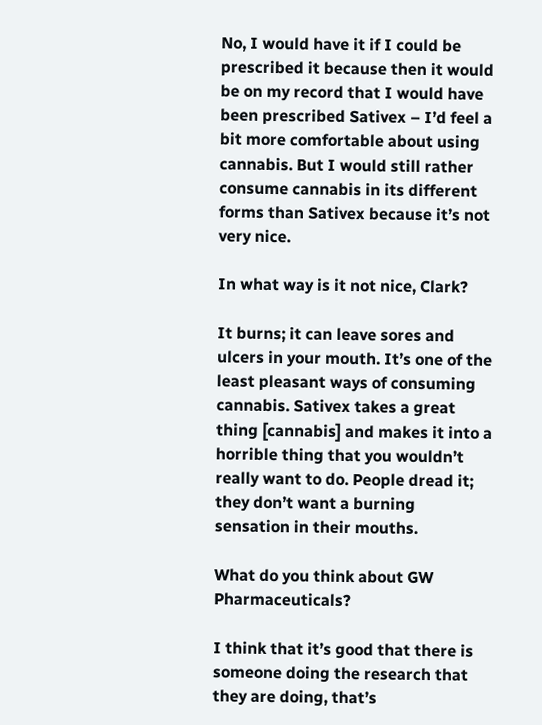No, I would have it if I could be prescribed it because then it would be on my record that I would have been prescribed Sativex – I’d feel a bit more comfortable about using cannabis. But I would still rather consume cannabis in its different forms than Sativex because it’s not very nice.

In what way is it not nice, Clark?

It burns; it can leave sores and ulcers in your mouth. It’s one of the least pleasant ways of consuming cannabis. Sativex takes a great thing [cannabis] and makes it into a horrible thing that you wouldn’t really want to do. People dread it; they don’t want a burning sensation in their mouths.

What do you think about GW Pharmaceuticals?

I think that it’s good that there is someone doing the research that they are doing, that’s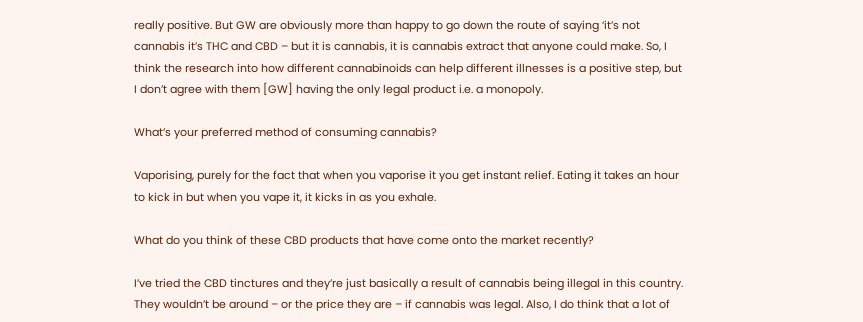really positive. But GW are obviously more than happy to go down the route of saying ‘it’s not cannabis it’s THC and CBD – but it is cannabis, it is cannabis extract that anyone could make. So, I think the research into how different cannabinoids can help different illnesses is a positive step, but I don’t agree with them [GW] having the only legal product i.e. a monopoly.

What’s your preferred method of consuming cannabis?

Vaporising, purely for the fact that when you vaporise it you get instant relief. Eating it takes an hour to kick in but when you vape it, it kicks in as you exhale.

What do you think of these CBD products that have come onto the market recently?

I’ve tried the CBD tinctures and they’re just basically a result of cannabis being illegal in this country. They wouldn’t be around – or the price they are – if cannabis was legal. Also, I do think that a lot of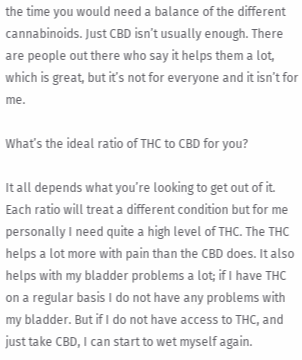the time you would need a balance of the different cannabinoids. Just CBD isn’t usually enough. There are people out there who say it helps them a lot, which is great, but it’s not for everyone and it isn’t for me.

What’s the ideal ratio of THC to CBD for you?

It all depends what you’re looking to get out of it. Each ratio will treat a different condition but for me personally I need quite a high level of THC. The THC helps a lot more with pain than the CBD does. It also helps with my bladder problems a lot; if I have THC on a regular basis I do not have any problems with my bladder. But if I do not have access to THC, and just take CBD, I can start to wet myself again.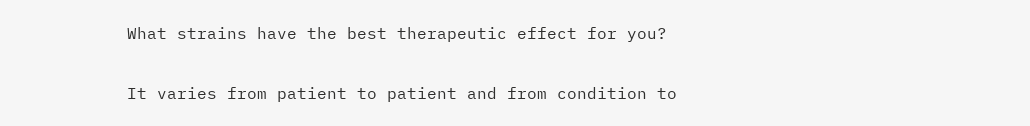What strains have the best therapeutic effect for you?

It varies from patient to patient and from condition to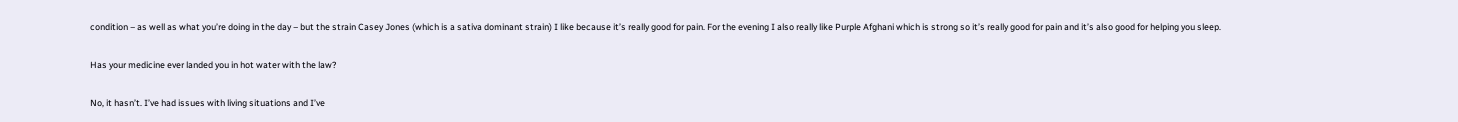condition – as well as what you’re doing in the day – but the strain Casey Jones (which is a sativa dominant strain) I like because it’s really good for pain. For the evening I also really like Purple Afghani which is strong so it’s really good for pain and it’s also good for helping you sleep.

Has your medicine ever landed you in hot water with the law?

No, it hasn’t. I’ve had issues with living situations and I’ve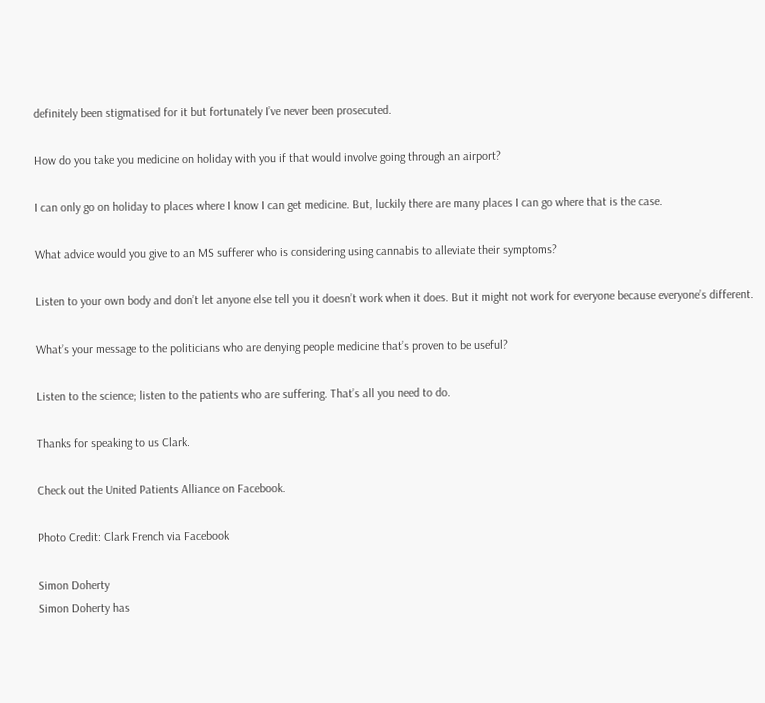definitely been stigmatised for it but fortunately I’ve never been prosecuted.

How do you take you medicine on holiday with you if that would involve going through an airport?

I can only go on holiday to places where I know I can get medicine. But, luckily there are many places I can go where that is the case.

What advice would you give to an MS sufferer who is considering using cannabis to alleviate their symptoms?

Listen to your own body and don’t let anyone else tell you it doesn’t work when it does. But it might not work for everyone because everyone’s different.

What’s your message to the politicians who are denying people medicine that’s proven to be useful?

Listen to the science; listen to the patients who are suffering. That’s all you need to do.

Thanks for speaking to us Clark.

Check out the United Patients Alliance on Facebook.

Photo Credit: Clark French via Facebook

Simon Doherty
Simon Doherty has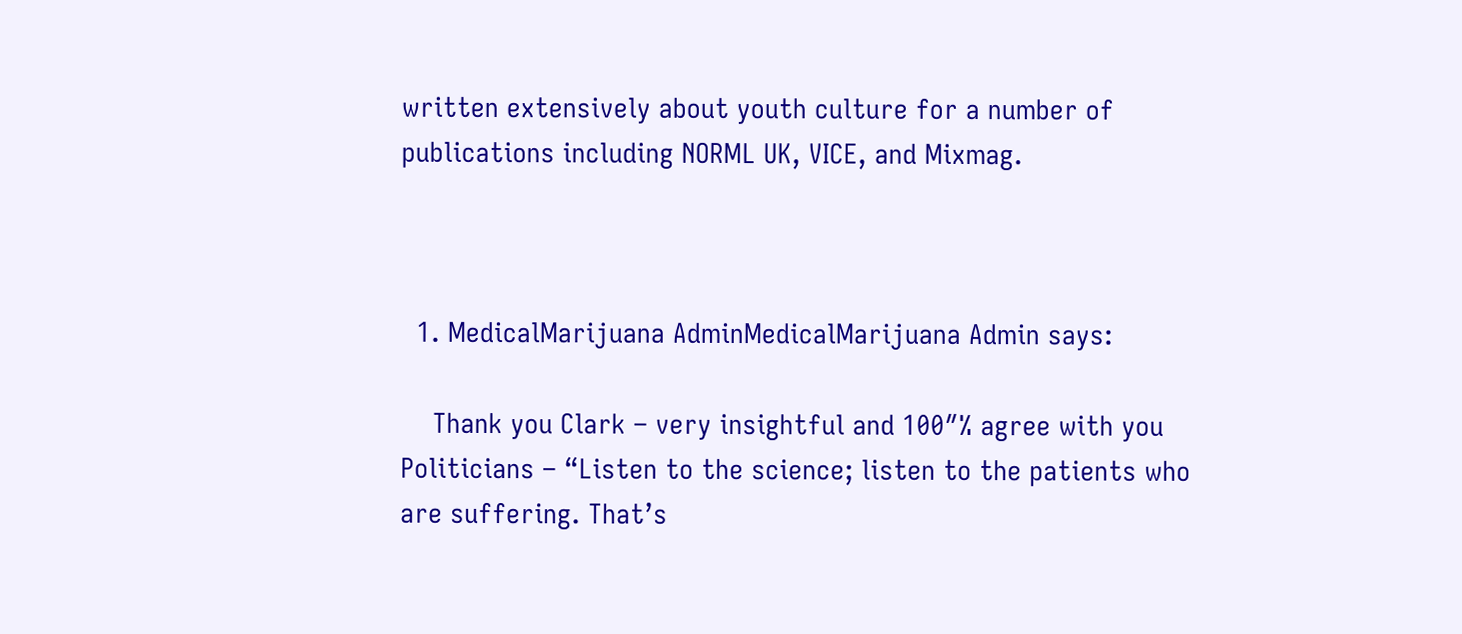written extensively about youth culture for a number of publications including NORML UK, VICE, and Mixmag.



  1. MedicalMarijuana AdminMedicalMarijuana Admin says:

    Thank you Clark – very insightful and 100″% agree with you Politicians – “Listen to the science; listen to the patients who are suffering. That’s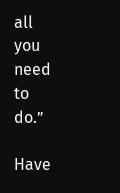all you need to do.”

Have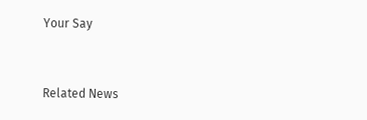Your Say


Related News